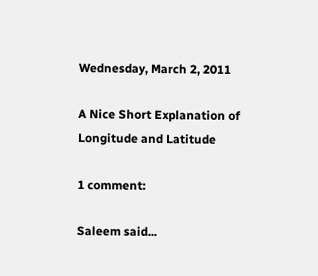Wednesday, March 2, 2011

A Nice Short Explanation of Longitude and Latitude

1 comment:

Saleem said...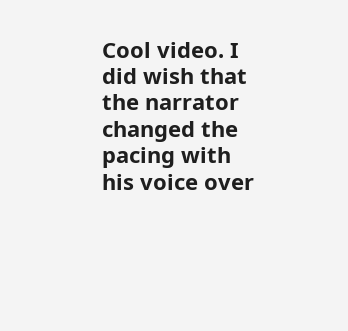Cool video. I did wish that the narrator changed the pacing with his voice over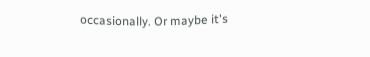occasionally. Or maybe it's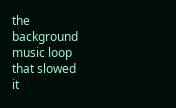the background music loop that slowed it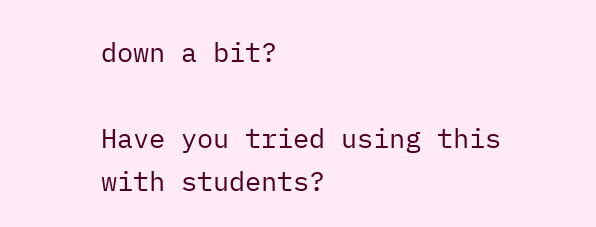down a bit?

Have you tried using this with students?